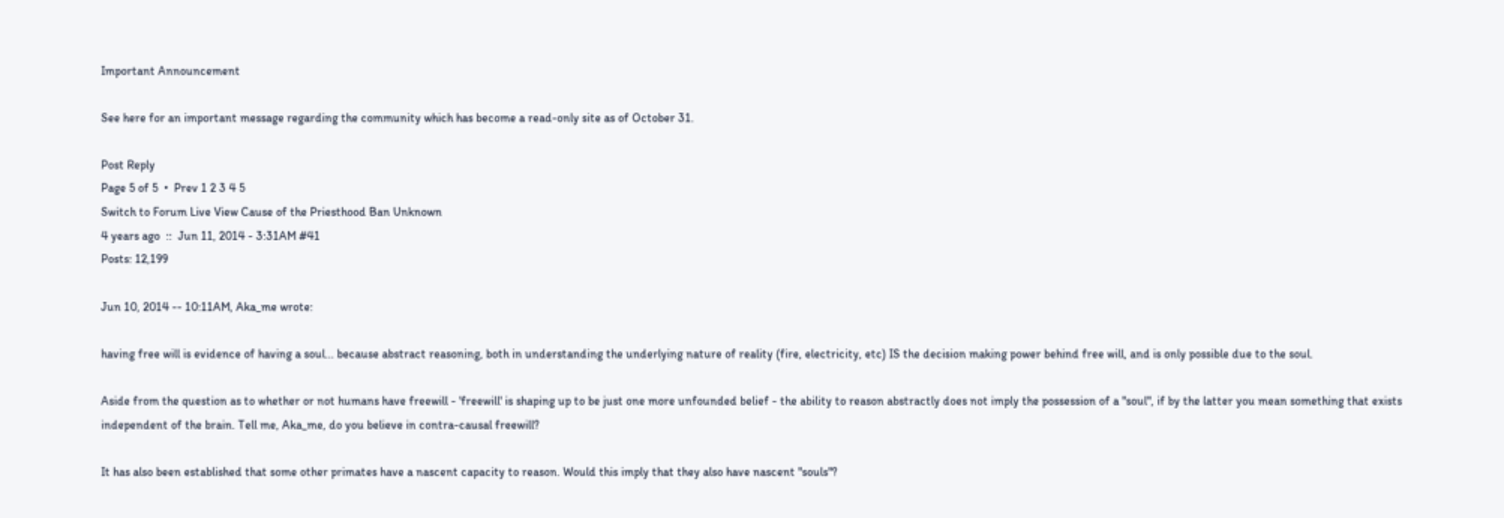Important Announcement

See here for an important message regarding the community which has become a read-only site as of October 31.

Post Reply
Page 5 of 5  •  Prev 1 2 3 4 5
Switch to Forum Live View Cause of the Priesthood Ban Unknown
4 years ago  ::  Jun 11, 2014 - 3:31AM #41
Posts: 12,199

Jun 10, 2014 -- 10:11AM, Aka_me wrote:

having free will is evidence of having a soul... because abstract reasoning, both in understanding the underlying nature of reality (fire, electricity, etc) IS the decision making power behind free will, and is only possible due to the soul.

Aside from the question as to whether or not humans have freewill - 'freewill' is shaping up to be just one more unfounded belief - the ability to reason abstractly does not imply the possession of a "soul", if by the latter you mean something that exists independent of the brain. Tell me, Aka_me, do you believe in contra-causal freewill?

It has also been established that some other primates have a nascent capacity to reason. Would this imply that they also have nascent "souls"?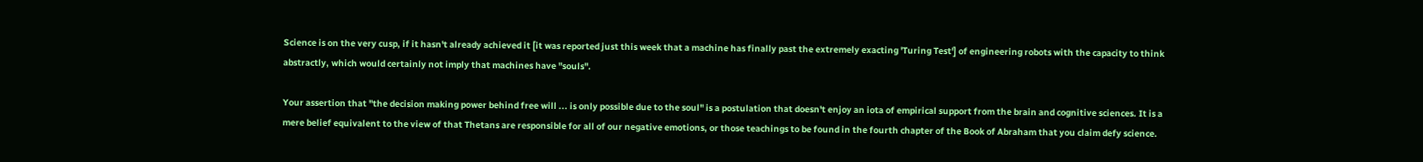Science is on the very cusp, if it hasn't already achieved it [it was reported just this week that a machine has finally past the extremely exacting 'Turing Test'] of engineering robots with the capacity to think abstractly, which would certainly not imply that machines have "souls".

Your assertion that "the decision making power behind free will ... is only possible due to the soul" is a postulation that doesn't enjoy an iota of empirical support from the brain and cognitive sciences. It is a mere belief equivalent to the view of that Thetans are responsible for all of our negative emotions, or those teachings to be found in the fourth chapter of the Book of Abraham that you claim defy science.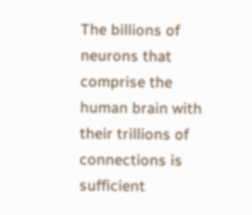The billions of neurons that comprise the human brain with their trillions of connections is sufficient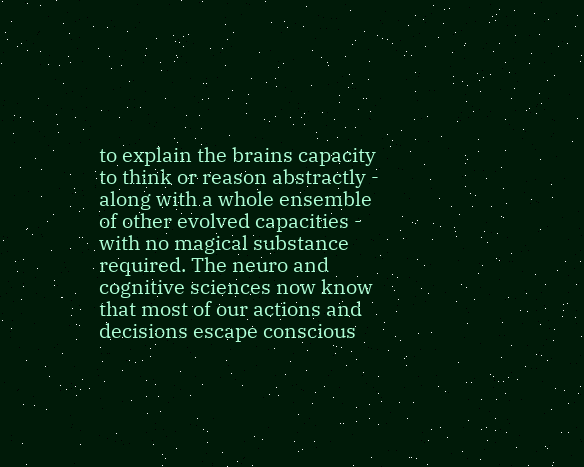to explain the brains capacity to think or reason abstractly - along with a whole ensemble of other evolved capacities - with no magical substance required. The neuro and cognitive sciences now know that most of our actions and decisions escape conscious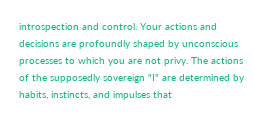introspection and control. Your actions and decisions are profoundly shaped by unconscious processes to which you are not privy. The actions of the supposedly sovereign "I" are determined by habits, instincts, and impulses that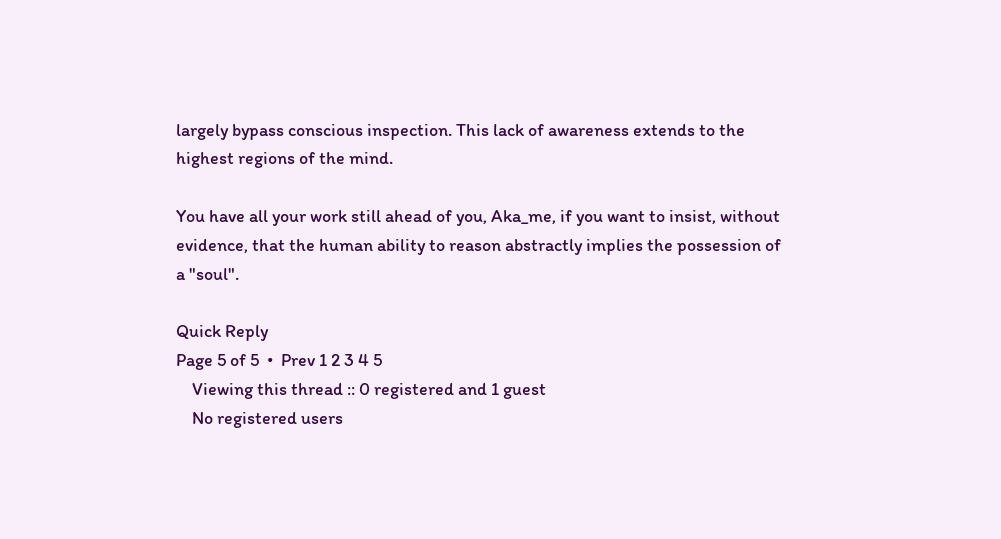largely bypass conscious inspection. This lack of awareness extends to the highest regions of the mind.

You have all your work still ahead of you, Aka_me, if you want to insist, without evidence, that the human ability to reason abstractly implies the possession of a "soul".

Quick Reply
Page 5 of 5  •  Prev 1 2 3 4 5
    Viewing this thread :: 0 registered and 1 guest
    No registered users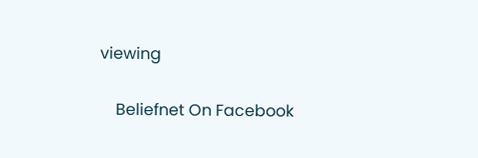viewing

    Beliefnet On Facebook